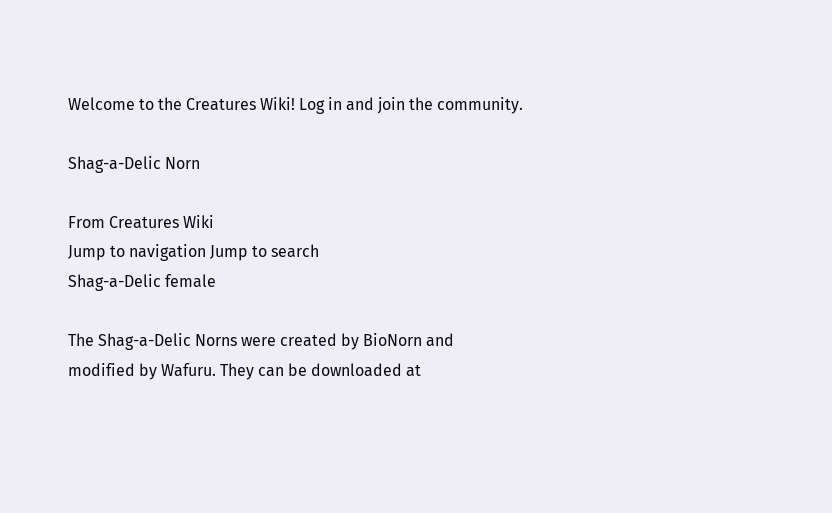Welcome to the Creatures Wiki! Log in and join the community.

Shag-a-Delic Norn

From Creatures Wiki
Jump to navigation Jump to search
Shag-a-Delic female

The Shag-a-Delic Norns were created by BioNorn and modified by Wafuru. They can be downloaded at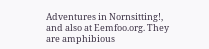Adventures in Nornsitting!, and also at Eemfoo.org. They are amphibious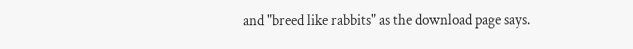and "breed like rabbits" as the download page says.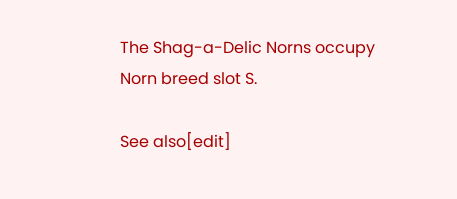The Shag-a-Delic Norns occupy Norn breed slot S.

See also[edit]